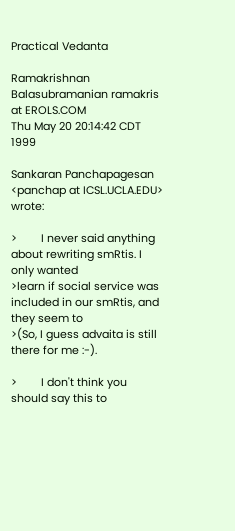Practical Vedanta

Ramakrishnan Balasubramanian ramakris at EROLS.COM
Thu May 20 20:14:42 CDT 1999

Sankaran Panchapagesan <panchap at ICSL.UCLA.EDU> wrote:

>        I never said anything about rewriting smRtis. I only wanted
>learn if social service was included in our smRtis, and they seem to
>(So, I guess advaita is still there for me :-).

>        I don't think you should say this to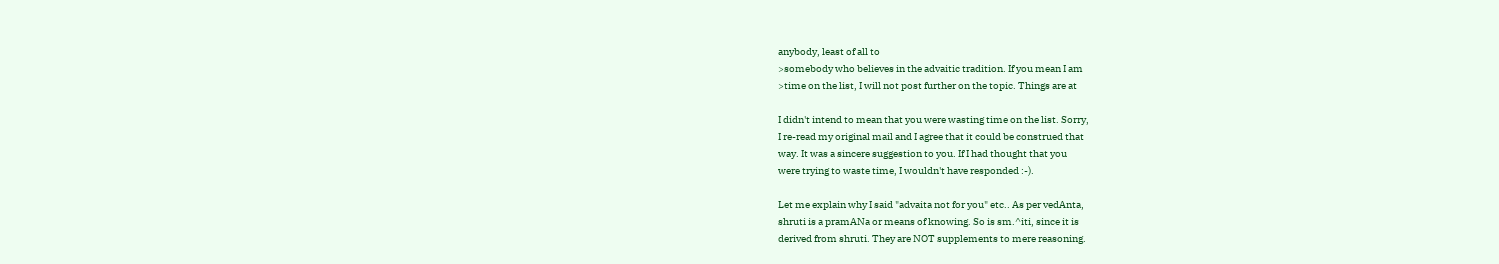anybody, least of all to
>somebody who believes in the advaitic tradition. If you mean I am
>time on the list, I will not post further on the topic. Things are at

I didn't intend to mean that you were wasting time on the list. Sorry,
I re-read my original mail and I agree that it could be construed that
way. It was a sincere suggestion to you. If I had thought that you
were trying to waste time, I wouldn't have responded :-).

Let me explain why I said "advaita not for you" etc.. As per vedAnta,
shruti is a pramANa or means of knowing. So is sm.^iti, since it is
derived from shruti. They are NOT supplements to mere reasoning.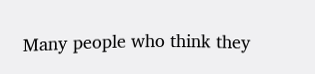Many people who think they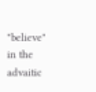"believe" in the advaitic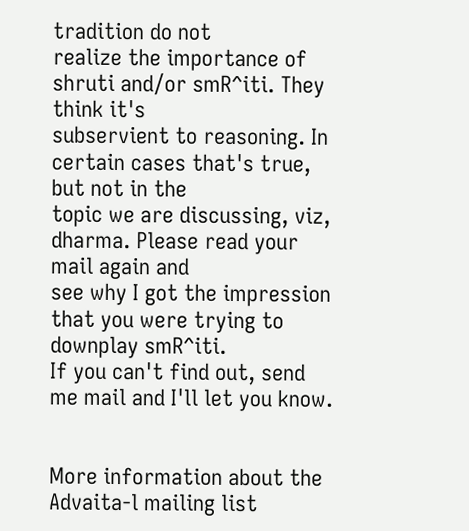tradition do not
realize the importance of shruti and/or smR^iti. They think it's
subservient to reasoning. In certain cases that's true, but not in the
topic we are discussing, viz, dharma. Please read your mail again and
see why I got the impression that you were trying to downplay smR^iti.
If you can't find out, send me mail and I'll let you know.


More information about the Advaita-l mailing list